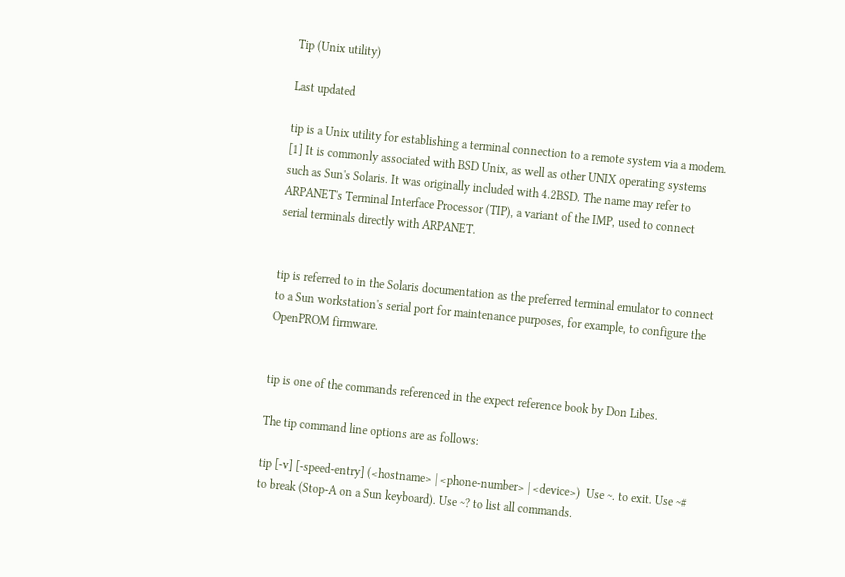Tip (Unix utility)

Last updated

tip is a Unix utility for establishing a terminal connection to a remote system via a modem. [1] It is commonly associated with BSD Unix, as well as other UNIX operating systems such as Sun's Solaris. It was originally included with 4.2BSD. The name may refer to ARPANET's Terminal Interface Processor (TIP), a variant of the IMP, used to connect serial terminals directly with ARPANET.


tip is referred to in the Solaris documentation as the preferred terminal emulator to connect to a Sun workstation's serial port for maintenance purposes, for example, to configure the OpenPROM firmware.


tip is one of the commands referenced in the expect reference book by Don Libes.

The tip command line options are as follows:

tip [-v] [-speed-entry] (<hostname> | <phone-number> | <device>)  Use ~. to exit. Use ~# to break (Stop-A on a Sun keyboard). Use ~? to list all commands.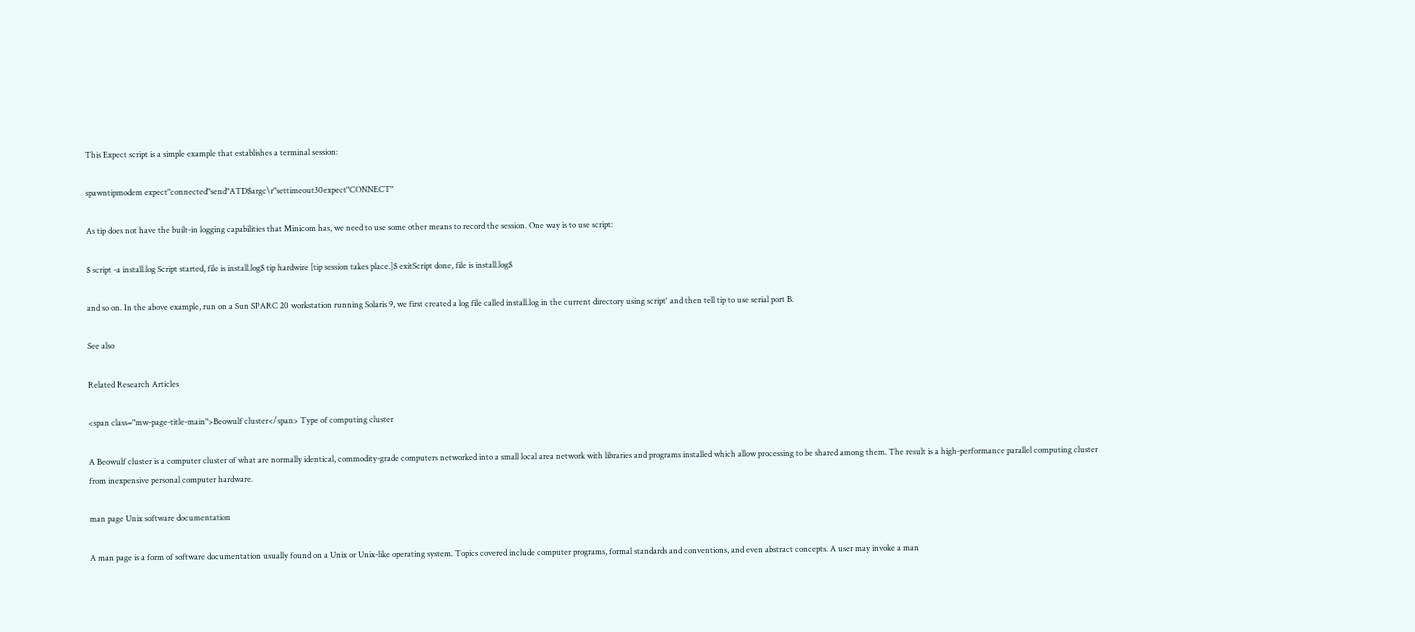This Expect script is a simple example that establishes a terminal session:

spawntipmodem expect"connected"send"ATD$argc\r"settimeout30expect"CONNECT"

As tip does not have the built-in logging capabilities that Minicom has, we need to use some other means to record the session. One way is to use script:

$ script -a install.log Script started, file is install.log$ tip hardwire [tip session takes place.]$ exitScript done, file is install.log$

and so on. In the above example, run on a Sun SPARC 20 workstation running Solaris 9, we first created a log file called install.log in the current directory using script' and then tell tip to use serial port B.

See also

Related Research Articles

<span class="mw-page-title-main">Beowulf cluster</span> Type of computing cluster

A Beowulf cluster is a computer cluster of what are normally identical, commodity-grade computers networked into a small local area network with libraries and programs installed which allow processing to be shared among them. The result is a high-performance parallel computing cluster from inexpensive personal computer hardware.

man page Unix software documentation

A man page is a form of software documentation usually found on a Unix or Unix-like operating system. Topics covered include computer programs, formal standards and conventions, and even abstract concepts. A user may invoke a man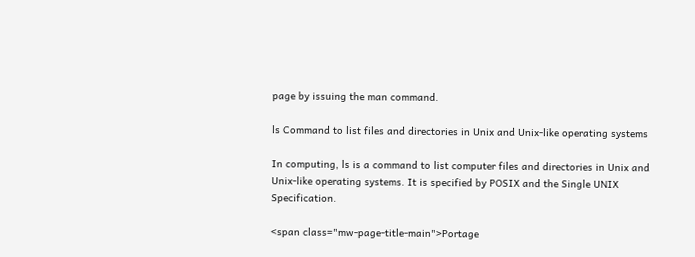page by issuing the man command.

ls Command to list files and directories in Unix and Unix-like operating systems

In computing, ls is a command to list computer files and directories in Unix and Unix-like operating systems. It is specified by POSIX and the Single UNIX Specification.

<span class="mw-page-title-main">Portage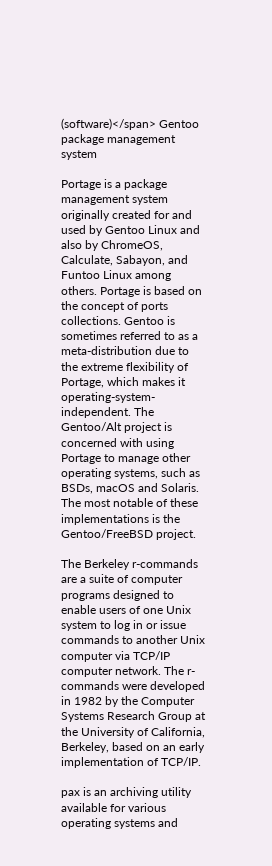(software)</span> Gentoo package management system

Portage is a package management system originally created for and used by Gentoo Linux and also by ChromeOS, Calculate, Sabayon, and Funtoo Linux among others. Portage is based on the concept of ports collections. Gentoo is sometimes referred to as a meta-distribution due to the extreme flexibility of Portage, which makes it operating-system-independent. The Gentoo/Alt project is concerned with using Portage to manage other operating systems, such as BSDs, macOS and Solaris. The most notable of these implementations is the Gentoo/FreeBSD project.

The Berkeley r-commands are a suite of computer programs designed to enable users of one Unix system to log in or issue commands to another Unix computer via TCP/IP computer network. The r-commands were developed in 1982 by the Computer Systems Research Group at the University of California, Berkeley, based on an early implementation of TCP/IP.

pax is an archiving utility available for various operating systems and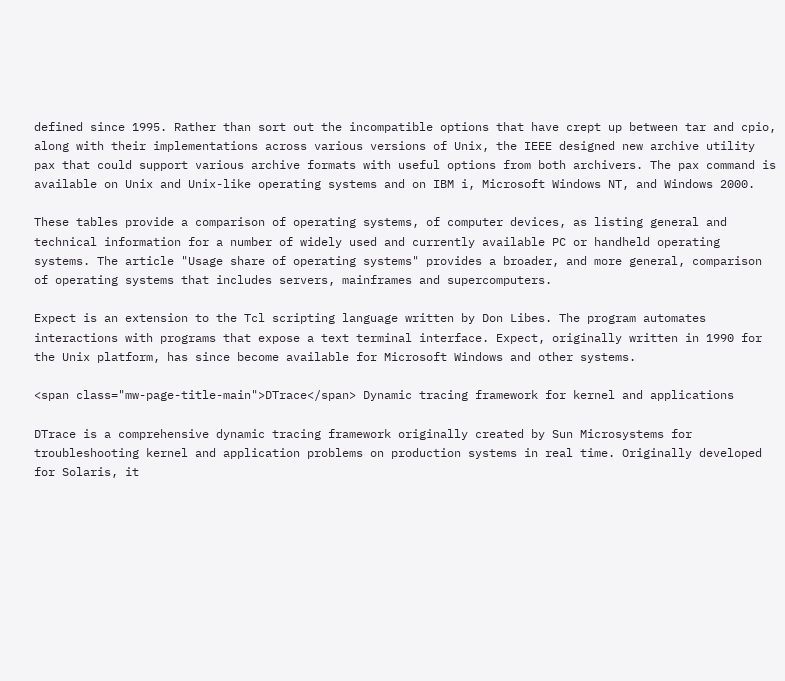defined since 1995. Rather than sort out the incompatible options that have crept up between tar and cpio, along with their implementations across various versions of Unix, the IEEE designed new archive utility pax that could support various archive formats with useful options from both archivers. The pax command is available on Unix and Unix-like operating systems and on IBM i, Microsoft Windows NT, and Windows 2000.

These tables provide a comparison of operating systems, of computer devices, as listing general and technical information for a number of widely used and currently available PC or handheld operating systems. The article "Usage share of operating systems" provides a broader, and more general, comparison of operating systems that includes servers, mainframes and supercomputers.

Expect is an extension to the Tcl scripting language written by Don Libes. The program automates interactions with programs that expose a text terminal interface. Expect, originally written in 1990 for the Unix platform, has since become available for Microsoft Windows and other systems.

<span class="mw-page-title-main">DTrace</span> Dynamic tracing framework for kernel and applications

DTrace is a comprehensive dynamic tracing framework originally created by Sun Microsystems for troubleshooting kernel and application problems on production systems in real time. Originally developed for Solaris, it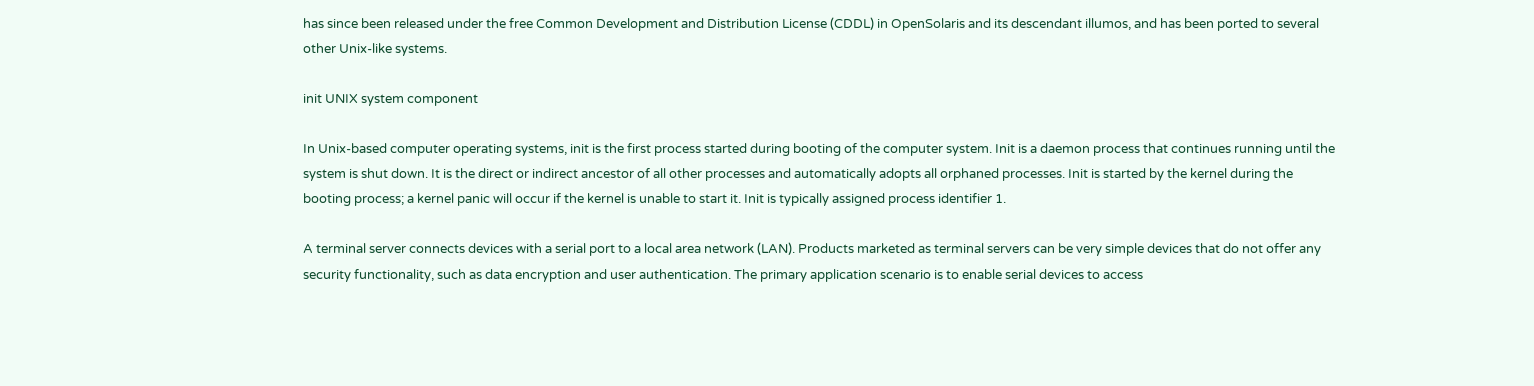has since been released under the free Common Development and Distribution License (CDDL) in OpenSolaris and its descendant illumos, and has been ported to several other Unix-like systems.

init UNIX system component

In Unix-based computer operating systems, init is the first process started during booting of the computer system. Init is a daemon process that continues running until the system is shut down. It is the direct or indirect ancestor of all other processes and automatically adopts all orphaned processes. Init is started by the kernel during the booting process; a kernel panic will occur if the kernel is unable to start it. Init is typically assigned process identifier 1.

A terminal server connects devices with a serial port to a local area network (LAN). Products marketed as terminal servers can be very simple devices that do not offer any security functionality, such as data encryption and user authentication. The primary application scenario is to enable serial devices to access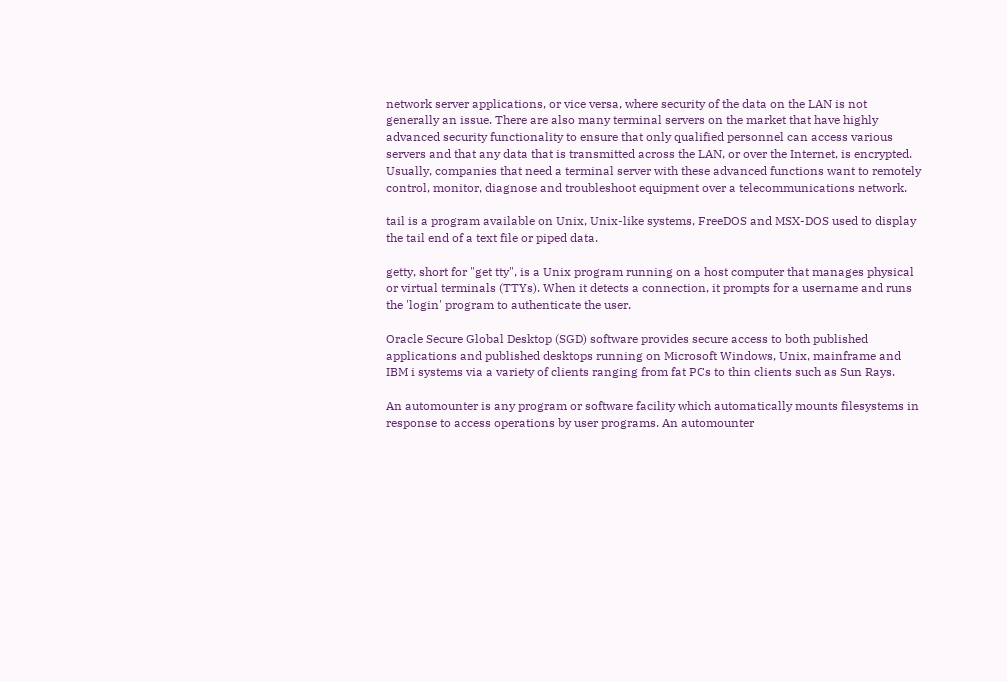network server applications, or vice versa, where security of the data on the LAN is not generally an issue. There are also many terminal servers on the market that have highly advanced security functionality to ensure that only qualified personnel can access various servers and that any data that is transmitted across the LAN, or over the Internet, is encrypted. Usually, companies that need a terminal server with these advanced functions want to remotely control, monitor, diagnose and troubleshoot equipment over a telecommunications network.

tail is a program available on Unix, Unix-like systems, FreeDOS and MSX-DOS used to display the tail end of a text file or piped data.

getty, short for "get tty", is a Unix program running on a host computer that manages physical or virtual terminals (TTYs). When it detects a connection, it prompts for a username and runs the 'login' program to authenticate the user.

Oracle Secure Global Desktop (SGD) software provides secure access to both published applications and published desktops running on Microsoft Windows, Unix, mainframe and IBM i systems via a variety of clients ranging from fat PCs to thin clients such as Sun Rays.

An automounter is any program or software facility which automatically mounts filesystems in response to access operations by user programs. An automounter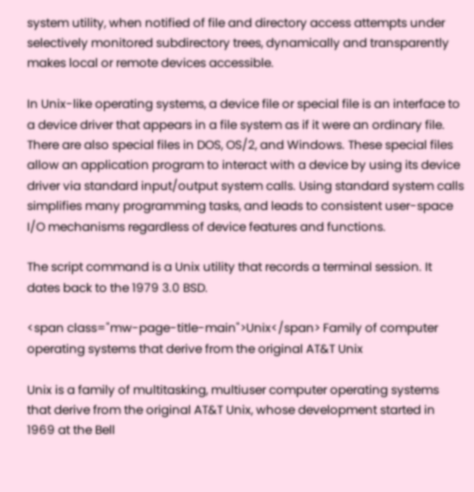system utility, when notified of file and directory access attempts under selectively monitored subdirectory trees, dynamically and transparently makes local or remote devices accessible.

In Unix-like operating systems, a device file or special file is an interface to a device driver that appears in a file system as if it were an ordinary file. There are also special files in DOS, OS/2, and Windows. These special files allow an application program to interact with a device by using its device driver via standard input/output system calls. Using standard system calls simplifies many programming tasks, and leads to consistent user-space I/O mechanisms regardless of device features and functions.

The script command is a Unix utility that records a terminal session. It dates back to the 1979 3.0 BSD.

<span class="mw-page-title-main">Unix</span> Family of computer operating systems that derive from the original AT&T Unix

Unix is a family of multitasking, multiuser computer operating systems that derive from the original AT&T Unix, whose development started in 1969 at the Bell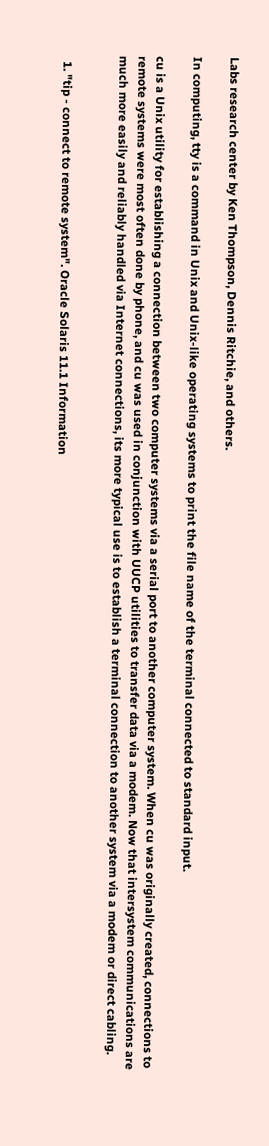Labs research center by Ken Thompson, Dennis Ritchie, and others.

In computing, tty is a command in Unix and Unix-like operating systems to print the file name of the terminal connected to standard input.

cu is a Unix utility for establishing a connection between two computer systems via a serial port to another computer system. When cu was originally created, connections to remote systems were most often done by phone, and cu was used in conjunction with UUCP utilities to transfer data via a modem. Now that intersystem communications are much more easily and reliably handled via Internet connections, its more typical use is to establish a terminal connection to another system via a modem or direct cabling.


  1. "tip - connect to remote system". Oracle Solaris 11.1 Information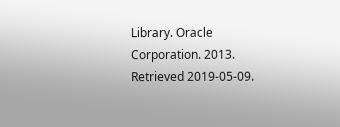Library. Oracle Corporation. 2013. Retrieved 2019-05-09.